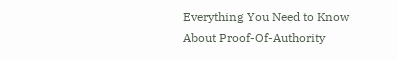Everything You Need to Know About Proof-Of-Authority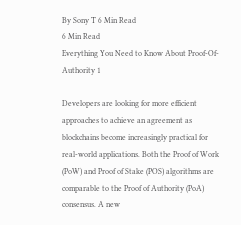By Sony T 6 Min Read
6 Min Read
Everything You Need to Know About Proof-Of-Authority 1

Developers are looking for more efficient approaches to achieve an agreement as blockchains become increasingly practical for real-world applications. Both the Proof of Work (PoW) and Proof of Stake (POS) algorithms are comparable to the Proof of Authority (PoA) consensus. A new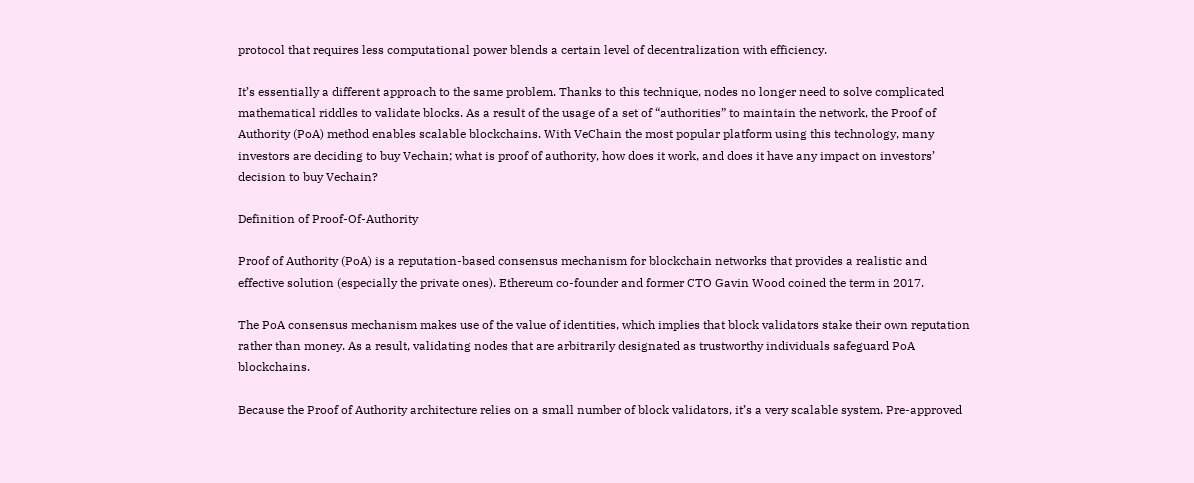protocol that requires less computational power blends a certain level of decentralization with efficiency.

It’s essentially a different approach to the same problem. Thanks to this technique, nodes no longer need to solve complicated mathematical riddles to validate blocks. As a result of the usage of a set of “authorities” to maintain the network, the Proof of Authority (PoA) method enables scalable blockchains. With VeChain the most popular platform using this technology, many investors are deciding to buy Vechain; what is proof of authority, how does it work, and does it have any impact on investors’ decision to buy Vechain?

Definition of Proof-Of-Authority

Proof of Authority (PoA) is a reputation-based consensus mechanism for blockchain networks that provides a realistic and effective solution (especially the private ones). Ethereum co-founder and former CTO Gavin Wood coined the term in 2017.

The PoA consensus mechanism makes use of the value of identities, which implies that block validators stake their own reputation rather than money. As a result, validating nodes that are arbitrarily designated as trustworthy individuals safeguard PoA blockchains.

Because the Proof of Authority architecture relies on a small number of block validators, it’s a very scalable system. Pre-approved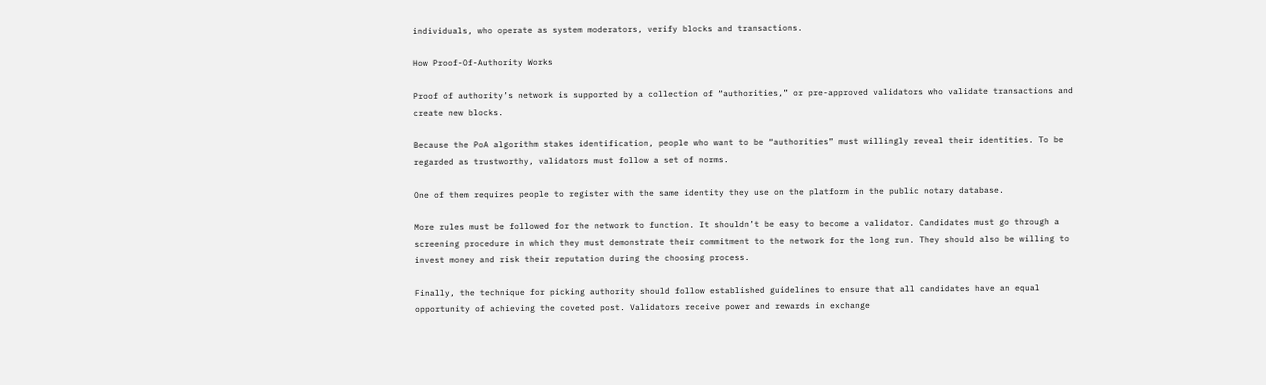individuals, who operate as system moderators, verify blocks and transactions.

How Proof-Of-Authority Works

Proof of authority’s network is supported by a collection of “authorities,” or pre-approved validators who validate transactions and create new blocks.

Because the PoA algorithm stakes identification, people who want to be “authorities” must willingly reveal their identities. To be regarded as trustworthy, validators must follow a set of norms.

One of them requires people to register with the same identity they use on the platform in the public notary database.

More rules must be followed for the network to function. It shouldn’t be easy to become a validator. Candidates must go through a screening procedure in which they must demonstrate their commitment to the network for the long run. They should also be willing to invest money and risk their reputation during the choosing process.

Finally, the technique for picking authority should follow established guidelines to ensure that all candidates have an equal opportunity of achieving the coveted post. Validators receive power and rewards in exchange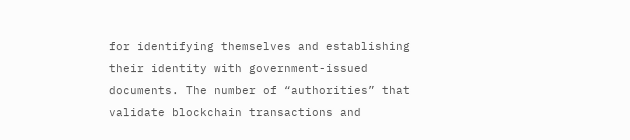for identifying themselves and establishing their identity with government-issued documents. The number of “authorities” that validate blockchain transactions and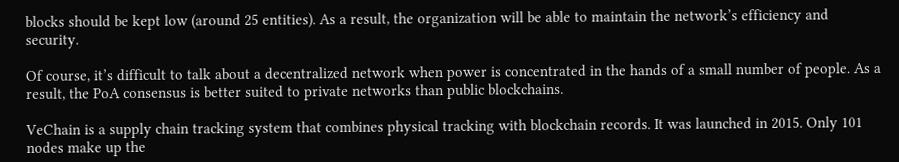blocks should be kept low (around 25 entities). As a result, the organization will be able to maintain the network’s efficiency and security.

Of course, it’s difficult to talk about a decentralized network when power is concentrated in the hands of a small number of people. As a result, the PoA consensus is better suited to private networks than public blockchains.

VeChain is a supply chain tracking system that combines physical tracking with blockchain records. It was launched in 2015. Only 101 nodes make up the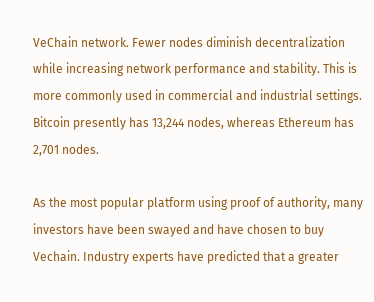VeChain network. Fewer nodes diminish decentralization while increasing network performance and stability. This is more commonly used in commercial and industrial settings. Bitcoin presently has 13,244 nodes, whereas Ethereum has 2,701 nodes.

As the most popular platform using proof of authority, many investors have been swayed and have chosen to buy Vechain. Industry experts have predicted that a greater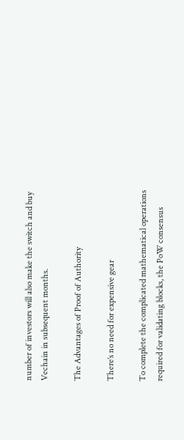number of investors will also make the switch and buy Vechain in subsequent months.

The Advantages of Proof of Authority

There’s no need for expensive gear

To complete the complicated mathematical operations required for validating blocks, the PoW consensus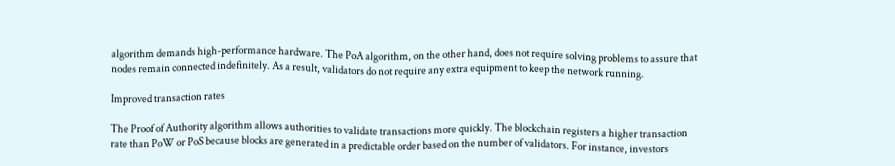algorithm demands high-performance hardware. The PoA algorithm, on the other hand, does not require solving problems to assure that nodes remain connected indefinitely. As a result, validators do not require any extra equipment to keep the network running.

Improved transaction rates

The Proof of Authority algorithm allows authorities to validate transactions more quickly. The blockchain registers a higher transaction rate than PoW or PoS because blocks are generated in a predictable order based on the number of validators. For instance, investors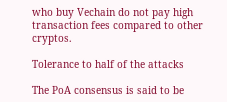who buy Vechain do not pay high transaction fees compared to other cryptos.

Tolerance to half of the attacks

The PoA consensus is said to be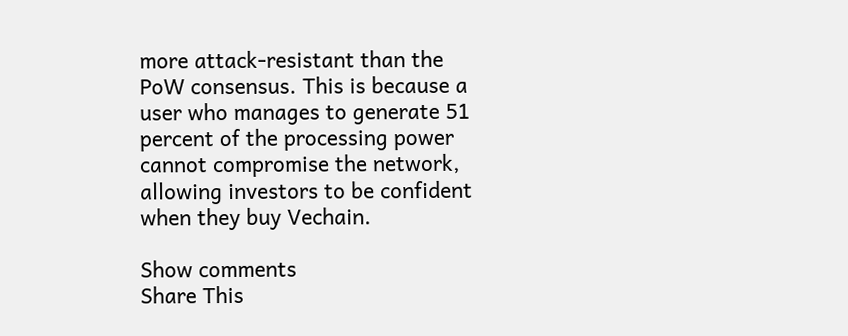more attack-resistant than the PoW consensus. This is because a user who manages to generate 51 percent of the processing power cannot compromise the network, allowing investors to be confident when they buy Vechain.

Show comments
Share This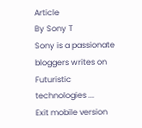Article
By Sony T
Sony is a passionate bloggers writes on Futuristic technologies ...
Exit mobile version